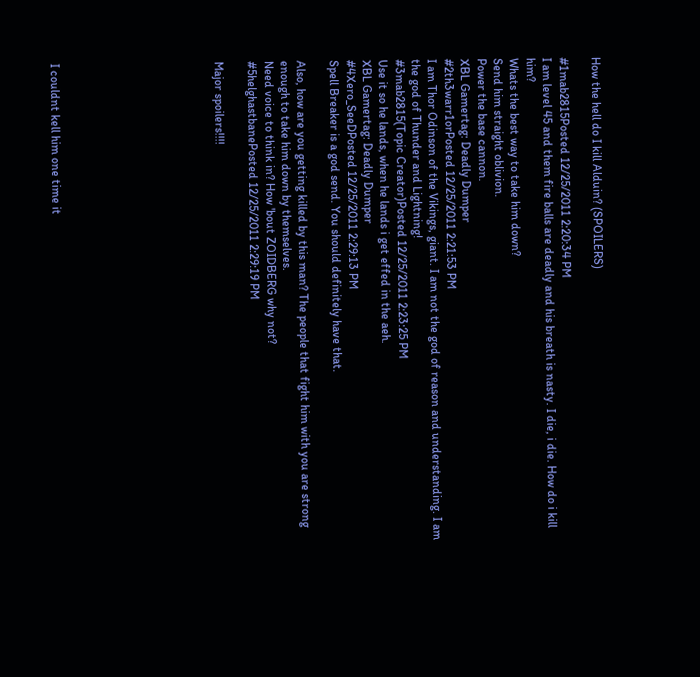How the hell do I kill Alduin? (SPOILERS)

#1mab2815Posted 12/25/2011 2:20:34 PM
I am level 45 and them fire balls are deadly and his breath is nasty. I die, i die. How do i kill him?
Whats the best way to take him down?
Send him straight oblivion.
Power the base cannon.
XBL Gamertag: Deadly Dumper
#2th3warr1orPosted 12/25/2011 2:21:53 PM
I am Thor Odinson of the Vikings, giant. I am not the god of reason and understanding. I am the god of Thunder and Lightning!
#3mab2815(Topic Creator)Posted 12/25/2011 2:23:25 PM
Use it so he lands, when he lands i get effed in the aeh.
XBL Gamertag: Deadly Dumper
#4Xero_SeeDPosted 12/25/2011 2:29:13 PM
Spell Breaker is a god send. You should definitely have that.

Also, how are you getting killed by this man? The people that fight him with you are strong enough to take him down by themselves.
Need voice to think in? How 'bout ZOIDBERG why not?
#5helghastbanePosted 12/25/2011 2:29:19 PM

Major spoilers!!!!









I couldnt kell him one time it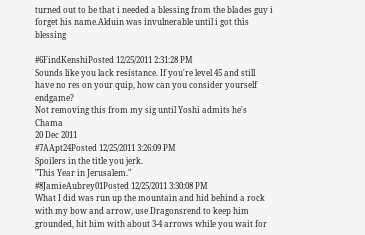turned out to be that i needed a blessing from the blades guy i forget his name.Alduin was invulnerable until i got this blessing

#6FindKenshiPosted 12/25/2011 2:31:28 PM
Sounds like you lack resistance. If you're level 45 and still have no res on your quip, how can you consider yourself endgame?
Not removing this from my sig until Yoshi admits he's Chama
20 Dec 2011
#7AApt24Posted 12/25/2011 3:26:09 PM
Spoilers in the title you jerk.
"This Year in Jerusalem."
#8JamieAubrey01Posted 12/25/2011 3:30:08 PM
What I did was run up the mountain and hid behind a rock with my bow and arrow, use Dragonsrend to keep him grounded, hit him with about 3-4 arrows while you wait for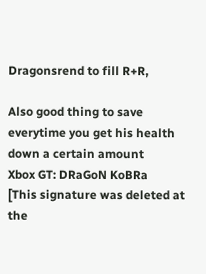Dragonsrend to fill R+R,

Also good thing to save everytime you get his health down a certain amount
Xbox GT: DRaGoN KoBRa
[This signature was deleted at the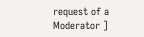request of a Moderator ]